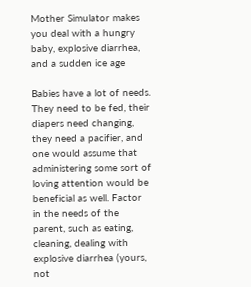Mother Simulator makes you deal with a hungry baby, explosive diarrhea, and a sudden ice age

Babies have a lot of needs. They need to be fed, their diapers need changing, they need a pacifier, and one would assume that administering some sort of loving attention would be beneficial as well. Factor in the needs of the parent, such as eating, cleaning, dealing with explosive diarrhea (yours, not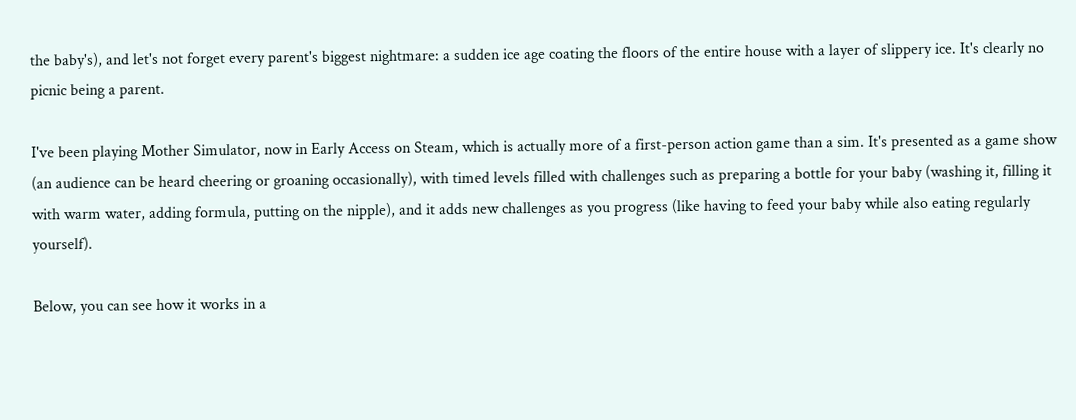the baby's), and let's not forget every parent's biggest nightmare: a sudden ice age coating the floors of the entire house with a layer of slippery ice. It's clearly no picnic being a parent.

I've been playing Mother Simulator, now in Early Access on Steam, which is actually more of a first-person action game than a sim. It's presented as a game show (an audience can be heard cheering or groaning occasionally), with timed levels filled with challenges such as preparing a bottle for your baby (washing it, filling it with warm water, adding formula, putting on the nipple), and it adds new challenges as you progress (like having to feed your baby while also eating regularly yourself).

Below, you can see how it works in a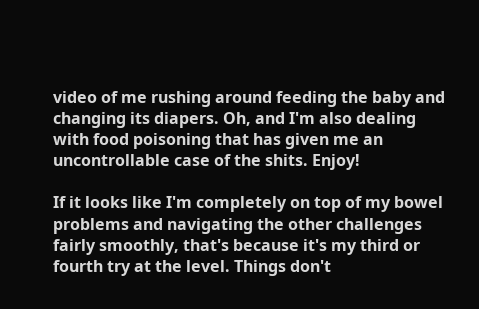video of me rushing around feeding the baby and changing its diapers. Oh, and I'm also dealing with food poisoning that has given me an uncontrollable case of the shits. Enjoy!

If it looks like I'm completely on top of my bowel problems and navigating the other challenges fairly smoothly, that's because it's my third or fourth try at the level. Things don't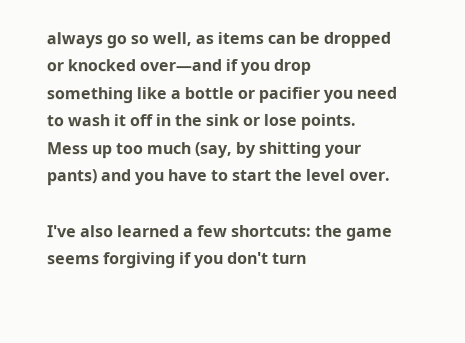always go so well, as items can be dropped or knocked over—and if you drop something like a bottle or pacifier you need to wash it off in the sink or lose points. Mess up too much (say, by shitting your pants) and you have to start the level over.

I've also learned a few shortcuts: the game seems forgiving if you don't turn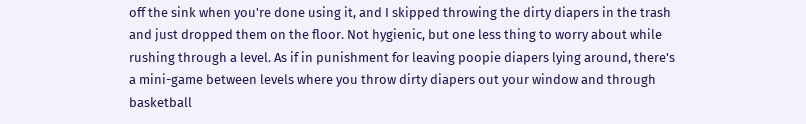off the sink when you're done using it, and I skipped throwing the dirty diapers in the trash and just dropped them on the floor. Not hygienic, but one less thing to worry about while rushing through a level. As if in punishment for leaving poopie diapers lying around, there's a mini-game between levels where you throw dirty diapers out your window and through basketball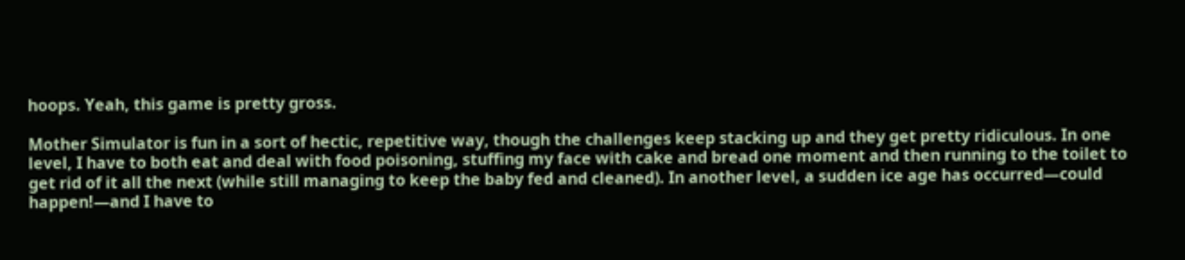hoops. Yeah, this game is pretty gross.

Mother Simulator is fun in a sort of hectic, repetitive way, though the challenges keep stacking up and they get pretty ridiculous. In one level, I have to both eat and deal with food poisoning, stuffing my face with cake and bread one moment and then running to the toilet to get rid of it all the next (while still managing to keep the baby fed and cleaned). In another level, a sudden ice age has occurred—could happen!—and I have to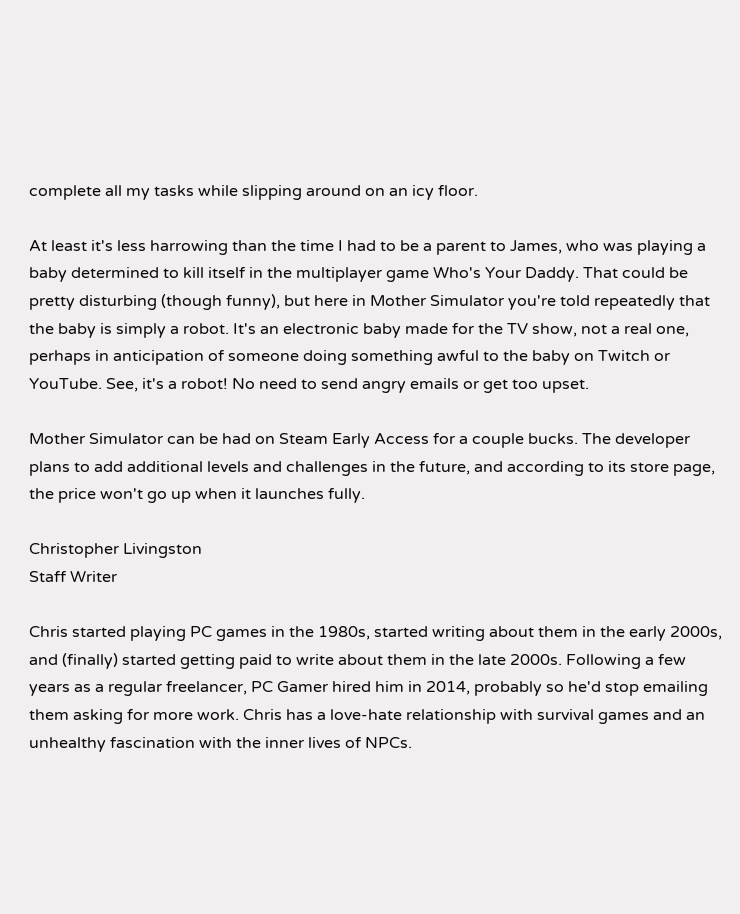complete all my tasks while slipping around on an icy floor.

At least it's less harrowing than the time I had to be a parent to James, who was playing a baby determined to kill itself in the multiplayer game Who's Your Daddy. That could be pretty disturbing (though funny), but here in Mother Simulator you're told repeatedly that the baby is simply a robot. It's an electronic baby made for the TV show, not a real one, perhaps in anticipation of someone doing something awful to the baby on Twitch or YouTube. See, it's a robot! No need to send angry emails or get too upset.

Mother Simulator can be had on Steam Early Access for a couple bucks. The developer plans to add additional levels and challenges in the future, and according to its store page, the price won't go up when it launches fully.

Christopher Livingston
Staff Writer

Chris started playing PC games in the 1980s, started writing about them in the early 2000s, and (finally) started getting paid to write about them in the late 2000s. Following a few years as a regular freelancer, PC Gamer hired him in 2014, probably so he'd stop emailing them asking for more work. Chris has a love-hate relationship with survival games and an unhealthy fascination with the inner lives of NPCs.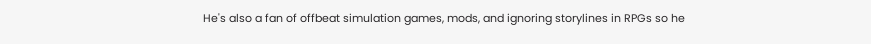He's also a fan of offbeat simulation games, mods, and ignoring storylines in RPGs so he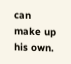can make up his own.